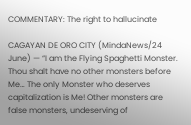COMMENTARY: The right to hallucinate

CAGAYAN DE ORO CITY (MindaNews/24 June) — “I am the Flying Spaghetti Monster. Thou shalt have no other monsters before Me… The only Monster who deserves capitalization is Me! Other monsters are false monsters, undeserving of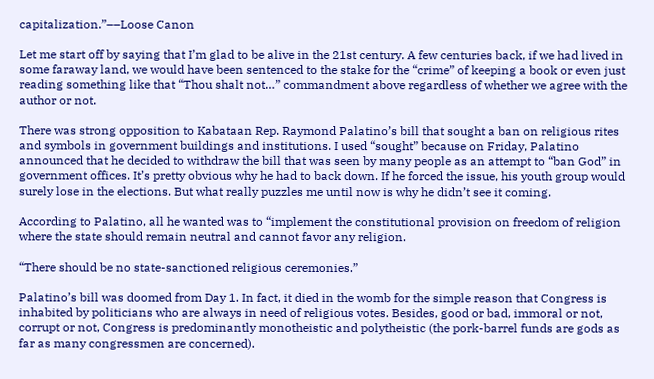capitalization.”––Loose Canon

Let me start off by saying that I’m glad to be alive in the 21st century. A few centuries back, if we had lived in some faraway land, we would have been sentenced to the stake for the “crime” of keeping a book or even just reading something like that “Thou shalt not…” commandment above regardless of whether we agree with the author or not.

There was strong opposition to Kabataan Rep. Raymond Palatino’s bill that sought a ban on religious rites and symbols in government buildings and institutions. I used “sought” because on Friday, Palatino announced that he decided to withdraw the bill that was seen by many people as an attempt to “ban God” in government offices. It’s pretty obvious why he had to back down. If he forced the issue, his youth group would surely lose in the elections. But what really puzzles me until now is why he didn’t see it coming.

According to Palatino, all he wanted was to “implement the constitutional provision on freedom of religion where the state should remain neutral and cannot favor any religion.

“There should be no state-sanctioned religious ceremonies.”

Palatino’s bill was doomed from Day 1. In fact, it died in the womb for the simple reason that Congress is inhabited by politicians who are always in need of religious votes. Besides, good or bad, immoral or not, corrupt or not, Congress is predominantly monotheistic and polytheistic (the pork-barrel funds are gods as far as many congressmen are concerned).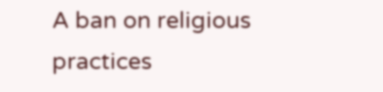A ban on religious practices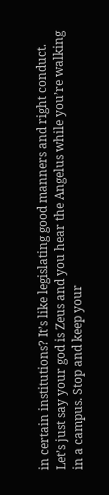in certain institutions? It’s like legislating good manners and right conduct. Let’s just say your god is Zeus and you hear the Angelus while you’re walking in a campus. Stop and keep your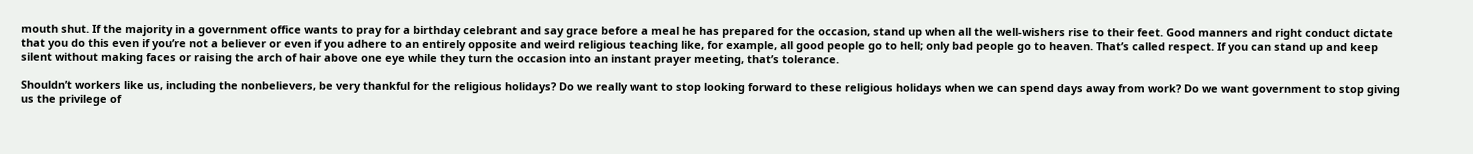mouth shut. If the majority in a government office wants to pray for a birthday celebrant and say grace before a meal he has prepared for the occasion, stand up when all the well-wishers rise to their feet. Good manners and right conduct dictate that you do this even if you’re not a believer or even if you adhere to an entirely opposite and weird religious teaching like, for example, all good people go to hell; only bad people go to heaven. That’s called respect. If you can stand up and keep silent without making faces or raising the arch of hair above one eye while they turn the occasion into an instant prayer meeting, that’s tolerance.

Shouldn’t workers like us, including the nonbelievers, be very thankful for the religious holidays? Do we really want to stop looking forward to these religious holidays when we can spend days away from work? Do we want government to stop giving us the privilege of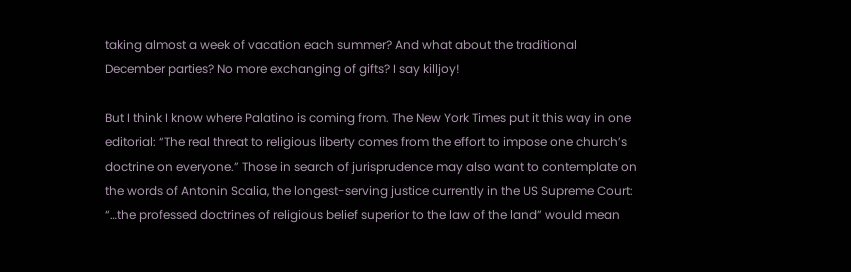taking almost a week of vacation each summer? And what about the traditional December parties? No more exchanging of gifts? I say killjoy!

But I think I know where Palatino is coming from. The New York Times put it this way in one editorial: “The real threat to religious liberty comes from the effort to impose one church’s doctrine on everyone.” Those in search of jurisprudence may also want to contemplate on the words of Antonin Scalia, the longest-serving justice currently in the US Supreme Court: “…the professed doctrines of religious belief superior to the law of the land” would mean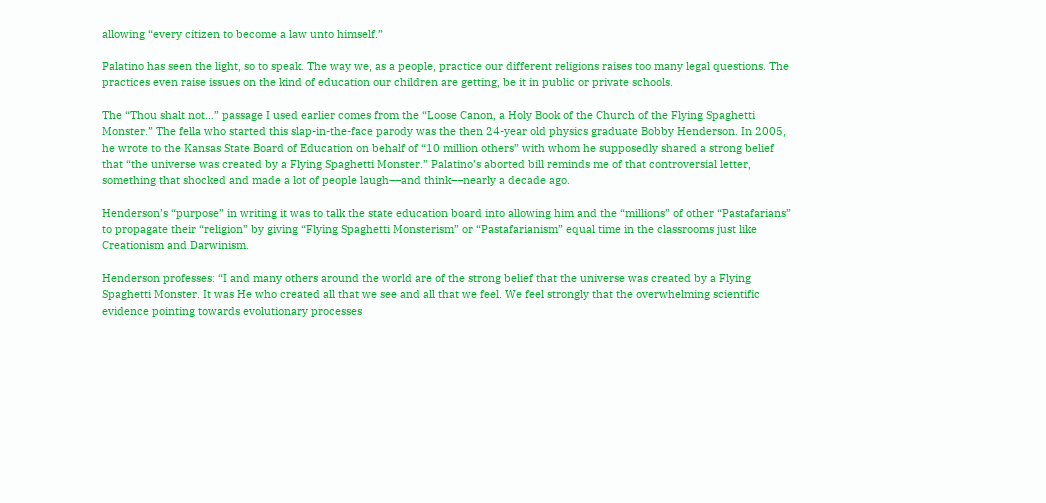allowing “every citizen to become a law unto himself.”

Palatino has seen the light, so to speak. The way we, as a people, practice our different religions raises too many legal questions. The practices even raise issues on the kind of education our children are getting, be it in public or private schools.

The “Thou shalt not…” passage I used earlier comes from the “Loose Canon, a Holy Book of the Church of the Flying Spaghetti Monster.” The fella who started this slap-in-the-face parody was the then 24-year old physics graduate Bobby Henderson. In 2005, he wrote to the Kansas State Board of Education on behalf of “10 million others” with whom he supposedly shared a strong belief that “the universe was created by a Flying Spaghetti Monster.” Palatino’s aborted bill reminds me of that controversial letter, something that shocked and made a lot of people laugh––and think––nearly a decade ago.

Henderson’s “purpose” in writing it was to talk the state education board into allowing him and the “millions” of other “Pastafarians” to propagate their “religion” by giving “Flying Spaghetti Monsterism” or “Pastafarianism” equal time in the classrooms just like Creationism and Darwinism.

Henderson professes: “I and many others around the world are of the strong belief that the universe was created by a Flying Spaghetti Monster. It was He who created all that we see and all that we feel. We feel strongly that the overwhelming scientific evidence pointing towards evolutionary processes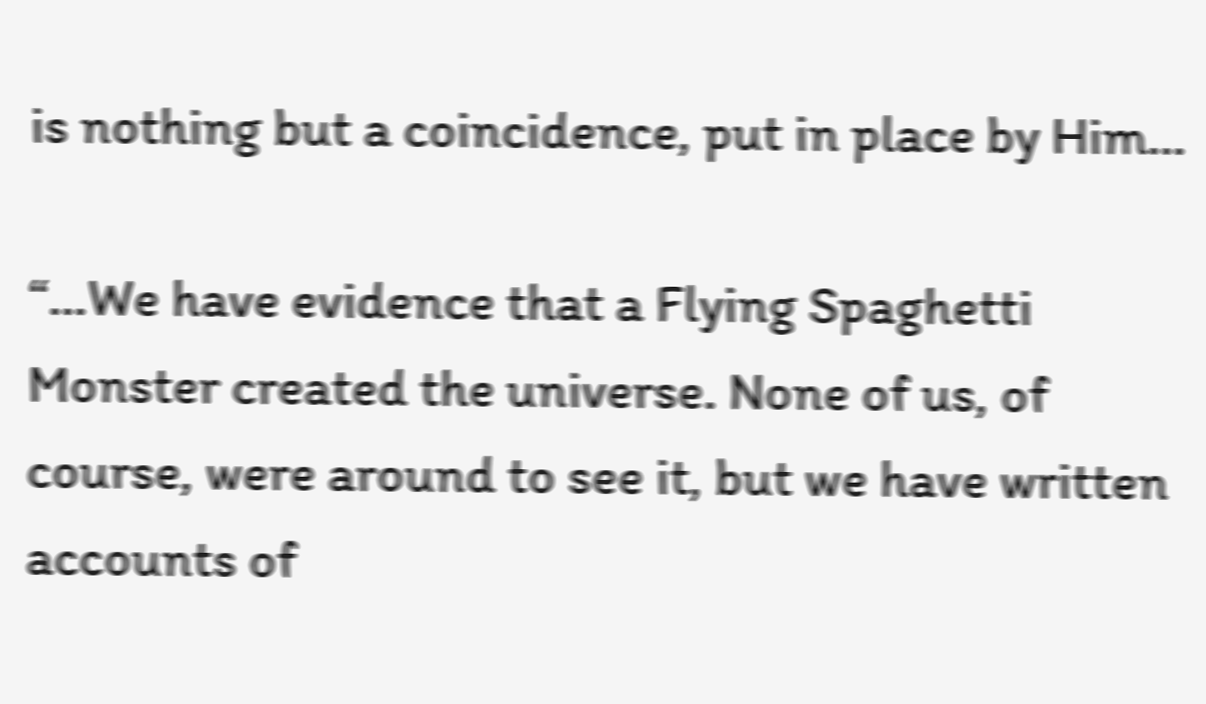is nothing but a coincidence, put in place by Him…

“…We have evidence that a Flying Spaghetti Monster created the universe. None of us, of course, were around to see it, but we have written accounts of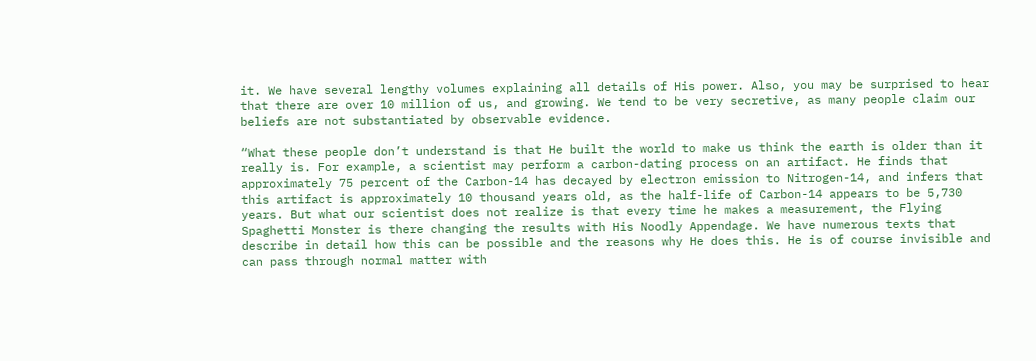it. We have several lengthy volumes explaining all details of His power. Also, you may be surprised to hear that there are over 10 million of us, and growing. We tend to be very secretive, as many people claim our beliefs are not substantiated by observable evidence.

“What these people don’t understand is that He built the world to make us think the earth is older than it really is. For example, a scientist may perform a carbon-dating process on an artifact. He finds that approximately 75 percent of the Carbon-14 has decayed by electron emission to Nitrogen-14, and infers that this artifact is approximately 10 thousand years old, as the half-life of Carbon-14 appears to be 5,730 years. But what our scientist does not realize is that every time he makes a measurement, the Flying Spaghetti Monster is there changing the results with His Noodly Appendage. We have numerous texts that describe in detail how this can be possible and the reasons why He does this. He is of course invisible and can pass through normal matter with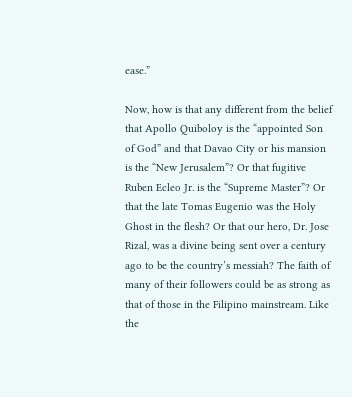ease.”

Now, how is that any different from the belief that Apollo Quiboloy is the “appointed Son of God” and that Davao City or his mansion is the “New Jerusalem”? Or that fugitive Ruben Ecleo Jr. is the “Supreme Master”? Or that the late Tomas Eugenio was the Holy Ghost in the flesh? Or that our hero, Dr. Jose Rizal, was a divine being sent over a century ago to be the country’s messiah? The faith of many of their followers could be as strong as that of those in the Filipino mainstream. Like the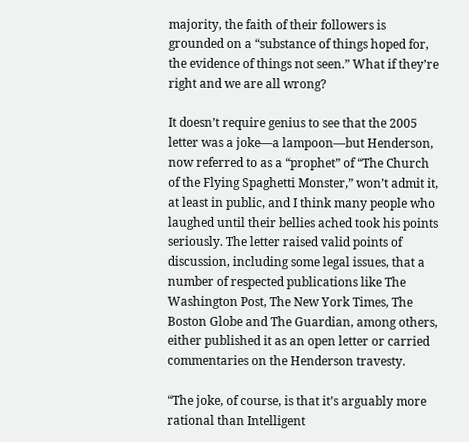majority, the faith of their followers is grounded on a “substance of things hoped for, the evidence of things not seen.” What if they’re right and we are all wrong?

It doesn’t require genius to see that the 2005 letter was a joke––a lampoon––but Henderson, now referred to as a “prophet” of “The Church of the Flying Spaghetti Monster,” won’t admit it, at least in public, and I think many people who laughed until their bellies ached took his points seriously. The letter raised valid points of discussion, including some legal issues, that a number of respected publications like The Washington Post, The New York Times, The Boston Globe and The Guardian, among others, either published it as an open letter or carried commentaries on the Henderson travesty.

“The joke, of course, is that it’s arguably more rational than Intelligent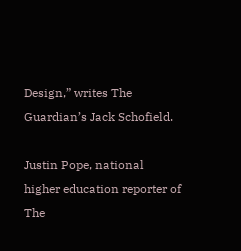Design,” writes The Guardian’s Jack Schofield.

Justin Pope, national higher education reporter of The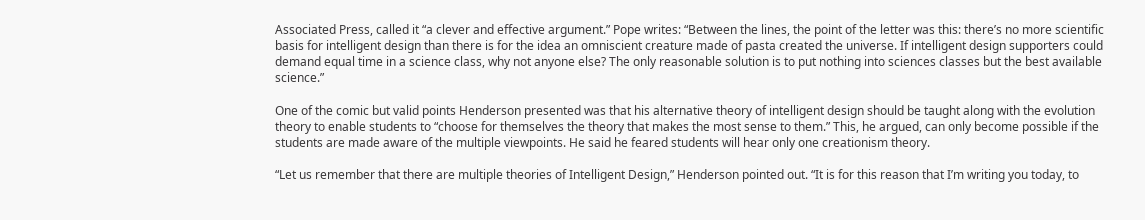Associated Press, called it “a clever and effective argument.” Pope writes: “Between the lines, the point of the letter was this: there’s no more scientific basis for intelligent design than there is for the idea an omniscient creature made of pasta created the universe. If intelligent design supporters could demand equal time in a science class, why not anyone else? The only reasonable solution is to put nothing into sciences classes but the best available science.”

One of the comic but valid points Henderson presented was that his alternative theory of intelligent design should be taught along with the evolution theory to enable students to “choose for themselves the theory that makes the most sense to them.” This, he argued, can only become possible if the students are made aware of the multiple viewpoints. He said he feared students will hear only one creationism theory.

“Let us remember that there are multiple theories of Intelligent Design,” Henderson pointed out. “It is for this reason that I’m writing you today, to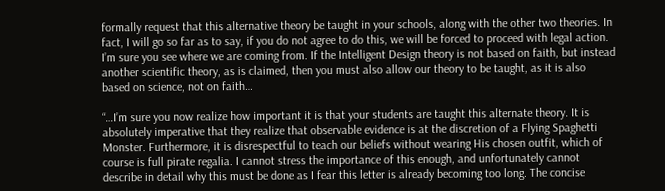formally request that this alternative theory be taught in your schools, along with the other two theories. In fact, I will go so far as to say, if you do not agree to do this, we will be forced to proceed with legal action. I’m sure you see where we are coming from. If the Intelligent Design theory is not based on faith, but instead another scientific theory, as is claimed, then you must also allow our theory to be taught, as it is also based on science, not on faith…

“…I’m sure you now realize how important it is that your students are taught this alternate theory. It is absolutely imperative that they realize that observable evidence is at the discretion of a Flying Spaghetti Monster. Furthermore, it is disrespectful to teach our beliefs without wearing His chosen outfit, which of course is full pirate regalia. I cannot stress the importance of this enough, and unfortunately cannot describe in detail why this must be done as I fear this letter is already becoming too long. The concise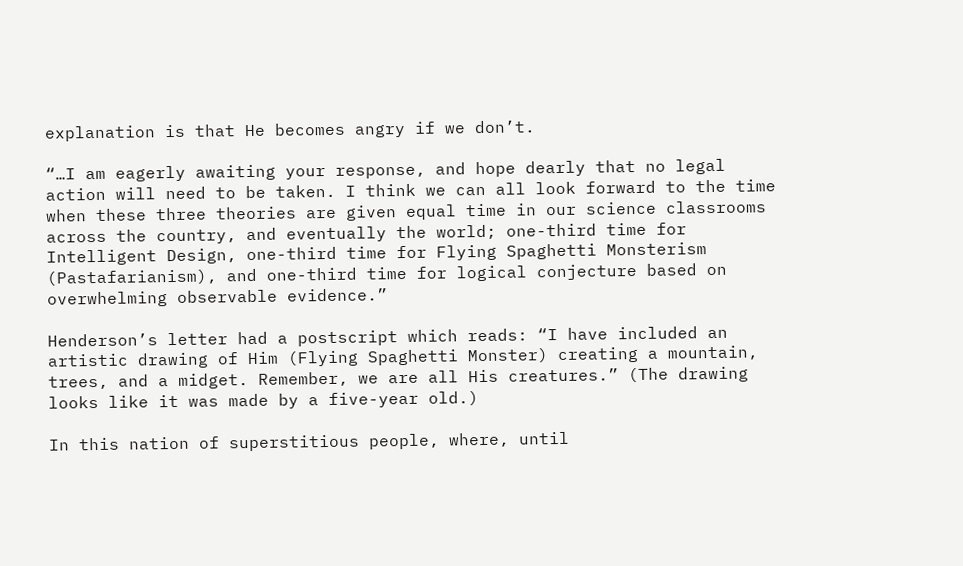explanation is that He becomes angry if we don’t.

“…I am eagerly awaiting your response, and hope dearly that no legal action will need to be taken. I think we can all look forward to the time when these three theories are given equal time in our science classrooms across the country, and eventually the world; one-third time for Intelligent Design, one-third time for Flying Spaghetti Monsterism (Pastafarianism), and one-third time for logical conjecture based on overwhelming observable evidence.”

Henderson’s letter had a postscript which reads: “I have included an artistic drawing of Him (Flying Spaghetti Monster) creating a mountain, trees, and a midget. Remember, we are all His creatures.” (The drawing looks like it was made by a five-year old.)

In this nation of superstitious people, where, until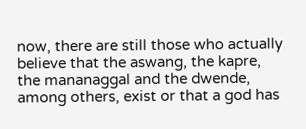now, there are still those who actually believe that the aswang, the kapre, the mananaggal and the dwende, among others, exist or that a god has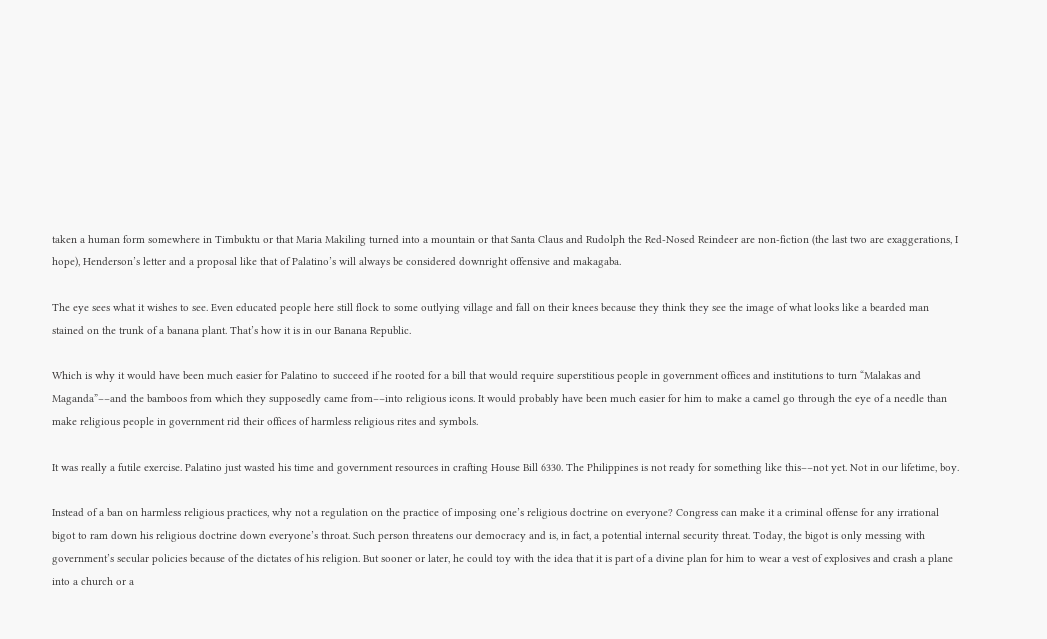taken a human form somewhere in Timbuktu or that Maria Makiling turned into a mountain or that Santa Claus and Rudolph the Red-Nosed Reindeer are non-fiction (the last two are exaggerations, I hope), Henderson’s letter and a proposal like that of Palatino’s will always be considered downright offensive and makagaba.

The eye sees what it wishes to see. Even educated people here still flock to some outlying village and fall on their knees because they think they see the image of what looks like a bearded man stained on the trunk of a banana plant. That’s how it is in our Banana Republic.

Which is why it would have been much easier for Palatino to succeed if he rooted for a bill that would require superstitious people in government offices and institutions to turn “Malakas and Maganda”––and the bamboos from which they supposedly came from––into religious icons. It would probably have been much easier for him to make a camel go through the eye of a needle than make religious people in government rid their offices of harmless religious rites and symbols.

It was really a futile exercise. Palatino just wasted his time and government resources in crafting House Bill 6330. The Philippines is not ready for something like this––not yet. Not in our lifetime, boy.

Instead of a ban on harmless religious practices, why not a regulation on the practice of imposing one’s religious doctrine on everyone? Congress can make it a criminal offense for any irrational bigot to ram down his religious doctrine down everyone’s throat. Such person threatens our democracy and is, in fact, a potential internal security threat. Today, the bigot is only messing with government’s secular policies because of the dictates of his religion. But sooner or later, he could toy with the idea that it is part of a divine plan for him to wear a vest of explosives and crash a plane into a church or a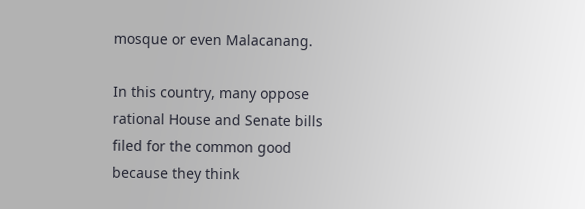mosque or even Malacanang.

In this country, many oppose rational House and Senate bills filed for the common good because they think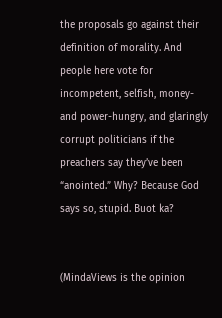the proposals go against their definition of morality. And people here vote for incompetent, selfish, money- and power-hungry, and glaringly corrupt politicians if the preachers say they’ve been “anointed.” Why? Because God says so, stupid. Buot ka?


(MindaViews is the opinion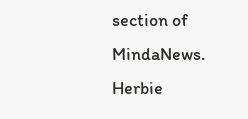section of MindaNews. Herbie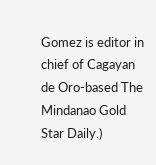Gomez is editor in chief of Cagayan de Oro-based The Mindanao Gold Star Daily.)